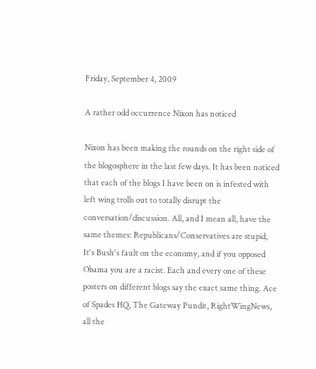Friday, September 4, 2009

A rather odd occurrence Nixon has noticed

Nixon has been making the rounds on the right side of the blogosphere in the last few days. It has been noticed that each of the blogs I have been on is infested with left wing trolls out to totally disrupt the conversation/discussion. All, and I mean all, have the same themes: Republicans/Conservatives are stupid, It's Bush's fault on the economy, and if you opposed Obama you are a racist. Each and every one of these posters on different blogs say the exact same thing. Ace of Spades HQ, The Gateway Pundit, RightWingNews, all the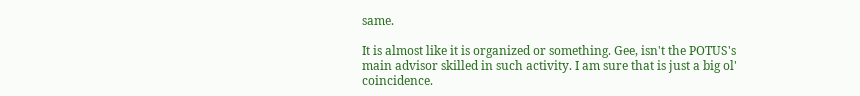same.

It is almost like it is organized or something. Gee, isn't the POTUS's main advisor skilled in such activity. I am sure that is just a big ol' coincidence.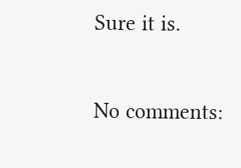Sure it is.

No comments: